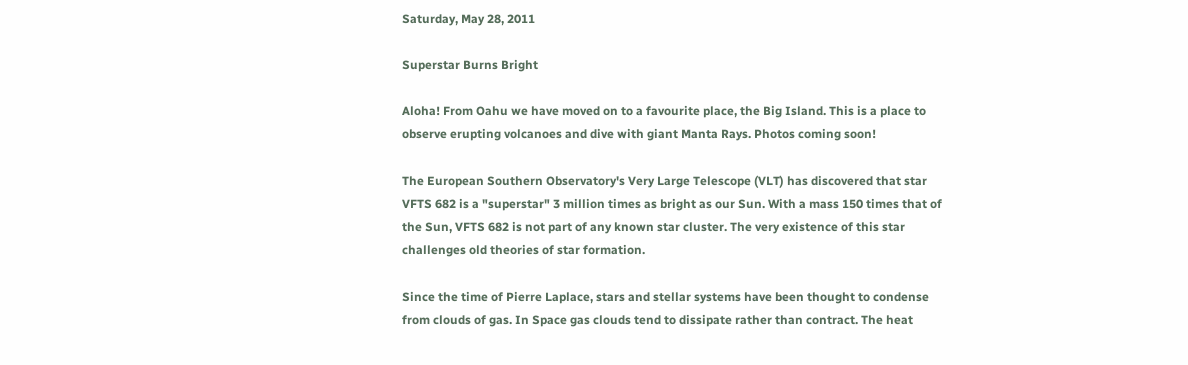Saturday, May 28, 2011

Superstar Burns Bright

Aloha! From Oahu we have moved on to a favourite place, the Big Island. This is a place to observe erupting volcanoes and dive with giant Manta Rays. Photos coming soon!

The European Southern Observatory's Very Large Telescope (VLT) has discovered that star VFTS 682 is a "superstar" 3 million times as bright as our Sun. With a mass 150 times that of the Sun, VFTS 682 is not part of any known star cluster. The very existence of this star challenges old theories of star formation.

Since the time of Pierre Laplace, stars and stellar systems have been thought to condense from clouds of gas. In Space gas clouds tend to dissipate rather than contract. The heat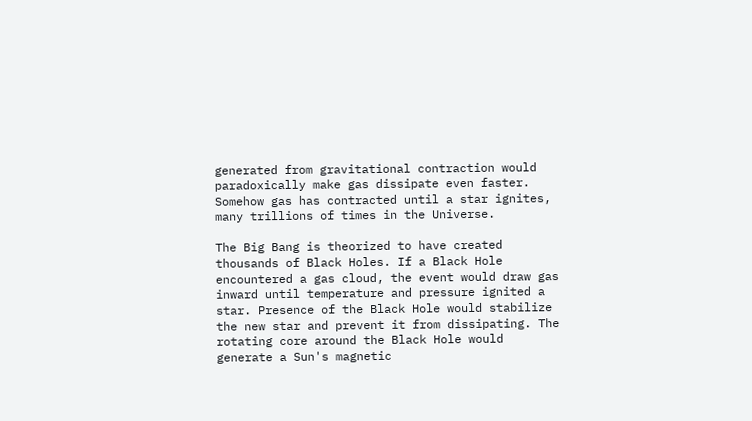generated from gravitational contraction would paradoxically make gas dissipate even faster. Somehow gas has contracted until a star ignites, many trillions of times in the Universe.

The Big Bang is theorized to have created thousands of Black Holes. If a Black Hole encountered a gas cloud, the event would draw gas inward until temperature and pressure ignited a star. Presence of the Black Hole would stabilize the new star and prevent it from dissipating. The rotating core around the Black Hole would generate a Sun's magnetic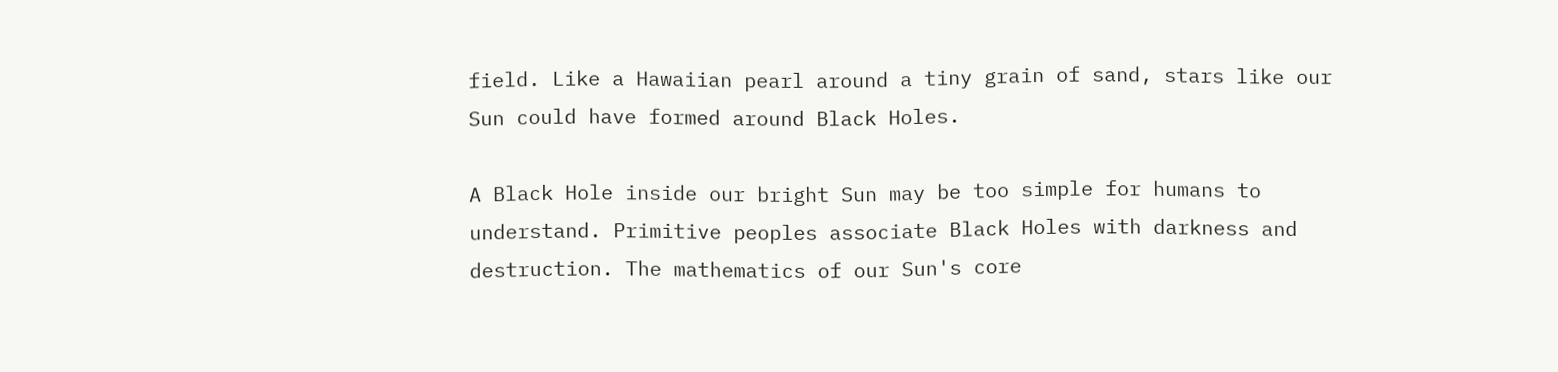field. Like a Hawaiian pearl around a tiny grain of sand, stars like our Sun could have formed around Black Holes.

A Black Hole inside our bright Sun may be too simple for humans to understand. Primitive peoples associate Black Holes with darkness and destruction. The mathematics of our Sun's core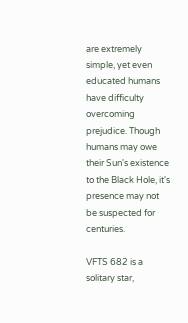are extremely simple, yet even educated humans have difficulty overcoming prejudice. Though humans may owe their Sun's existence to the Black Hole, it's presence may not be suspected for centuries.

VFTS 682 is a solitary star,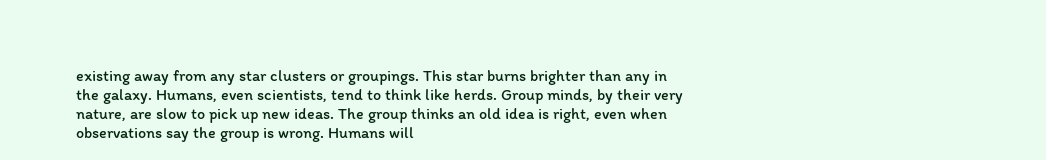existing away from any star clusters or groupings. This star burns brighter than any in the galaxy. Humans, even scientists, tend to think like herds. Group minds, by their very nature, are slow to pick up new ideas. The group thinks an old idea is right, even when observations say the group is wrong. Humans will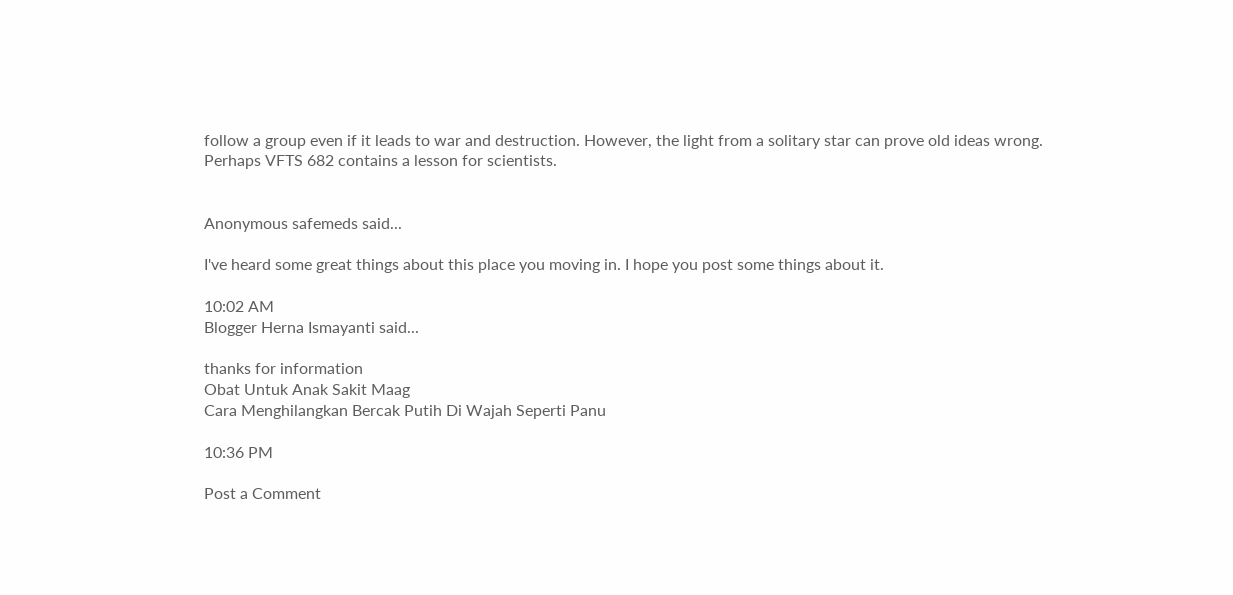follow a group even if it leads to war and destruction. However, the light from a solitary star can prove old ideas wrong. Perhaps VFTS 682 contains a lesson for scientists.


Anonymous safemeds said...

I've heard some great things about this place you moving in. I hope you post some things about it.

10:02 AM
Blogger Herna Ismayanti said...

thanks for information
Obat Untuk Anak Sakit Maag
Cara Menghilangkan Bercak Putih Di Wajah Seperti Panu

10:36 PM

Post a Comment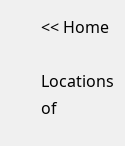<< Home

Locations of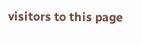visitors to this page